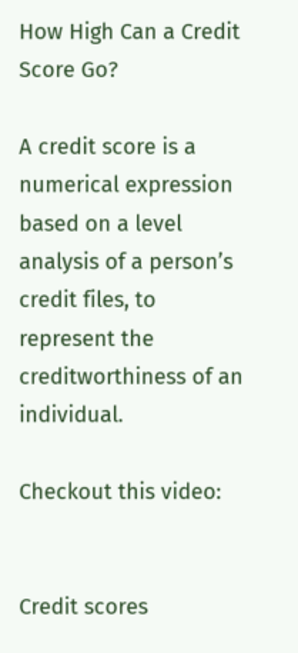How High Can a Credit Score Go?

A credit score is a numerical expression based on a level analysis of a person’s credit files, to represent the creditworthiness of an individual.

Checkout this video:


Credit scores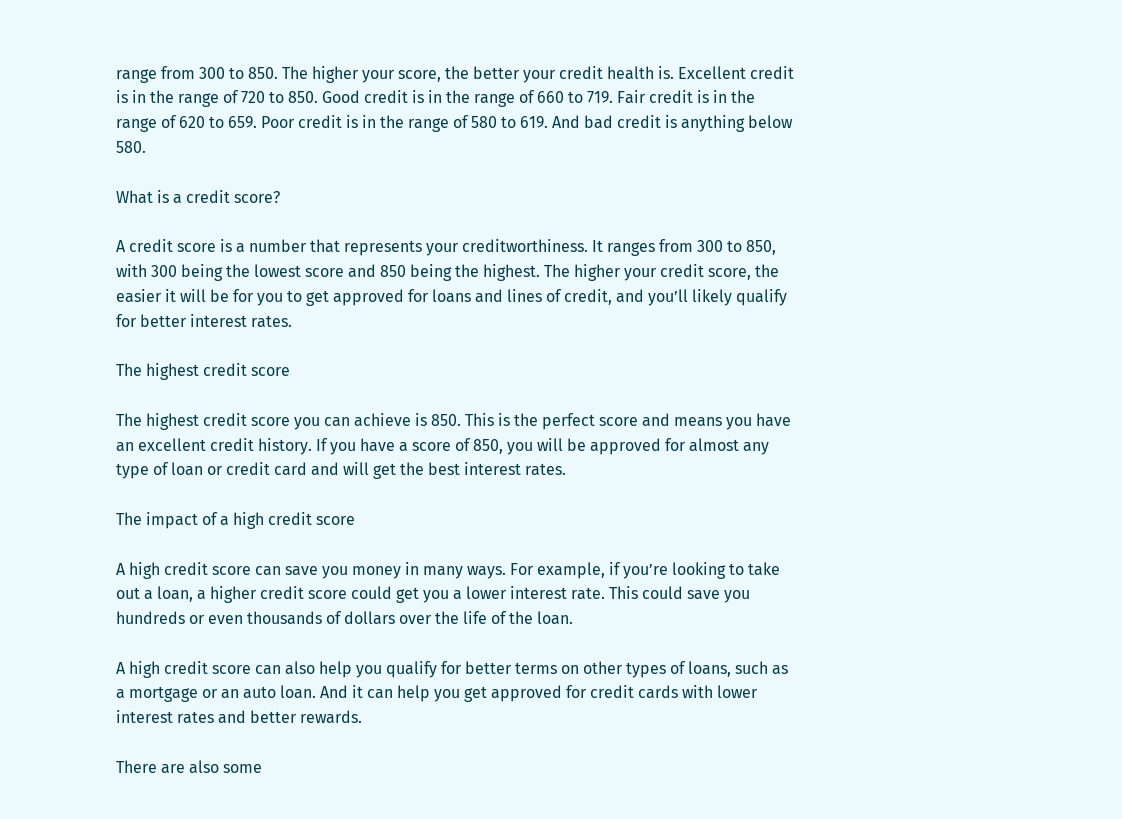range from 300 to 850. The higher your score, the better your credit health is. Excellent credit is in the range of 720 to 850. Good credit is in the range of 660 to 719. Fair credit is in the range of 620 to 659. Poor credit is in the range of 580 to 619. And bad credit is anything below 580.

What is a credit score?

A credit score is a number that represents your creditworthiness. It ranges from 300 to 850, with 300 being the lowest score and 850 being the highest. The higher your credit score, the easier it will be for you to get approved for loans and lines of credit, and you’ll likely qualify for better interest rates.

The highest credit score

The highest credit score you can achieve is 850. This is the perfect score and means you have an excellent credit history. If you have a score of 850, you will be approved for almost any type of loan or credit card and will get the best interest rates.

The impact of a high credit score

A high credit score can save you money in many ways. For example, if you’re looking to take out a loan, a higher credit score could get you a lower interest rate. This could save you hundreds or even thousands of dollars over the life of the loan.

A high credit score can also help you qualify for better terms on other types of loans, such as a mortgage or an auto loan. And it can help you get approved for credit cards with lower interest rates and better rewards.

There are also some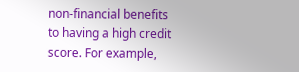non-financial benefits to having a high credit score. For example,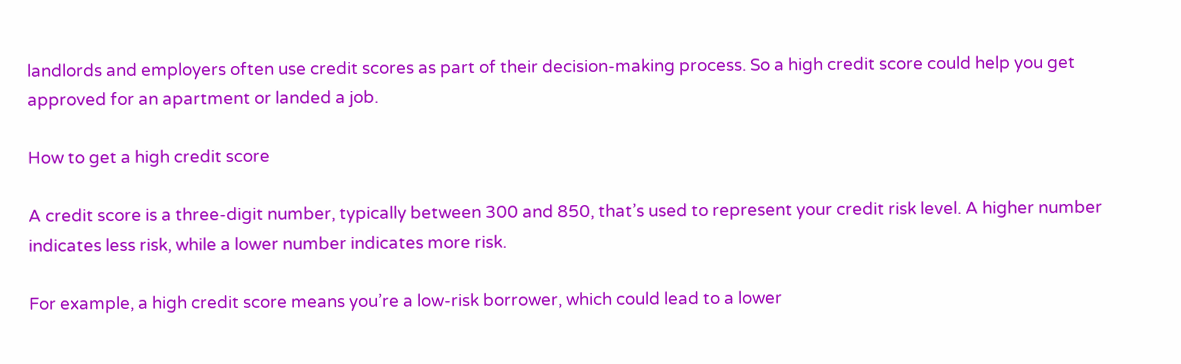landlords and employers often use credit scores as part of their decision-making process. So a high credit score could help you get approved for an apartment or landed a job.

How to get a high credit score

A credit score is a three-digit number, typically between 300 and 850, that’s used to represent your credit risk level. A higher number indicates less risk, while a lower number indicates more risk.

For example, a high credit score means you’re a low-risk borrower, which could lead to a lower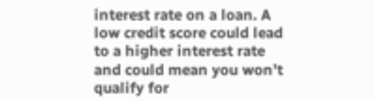interest rate on a loan. A low credit score could lead to a higher interest rate and could mean you won’t qualify for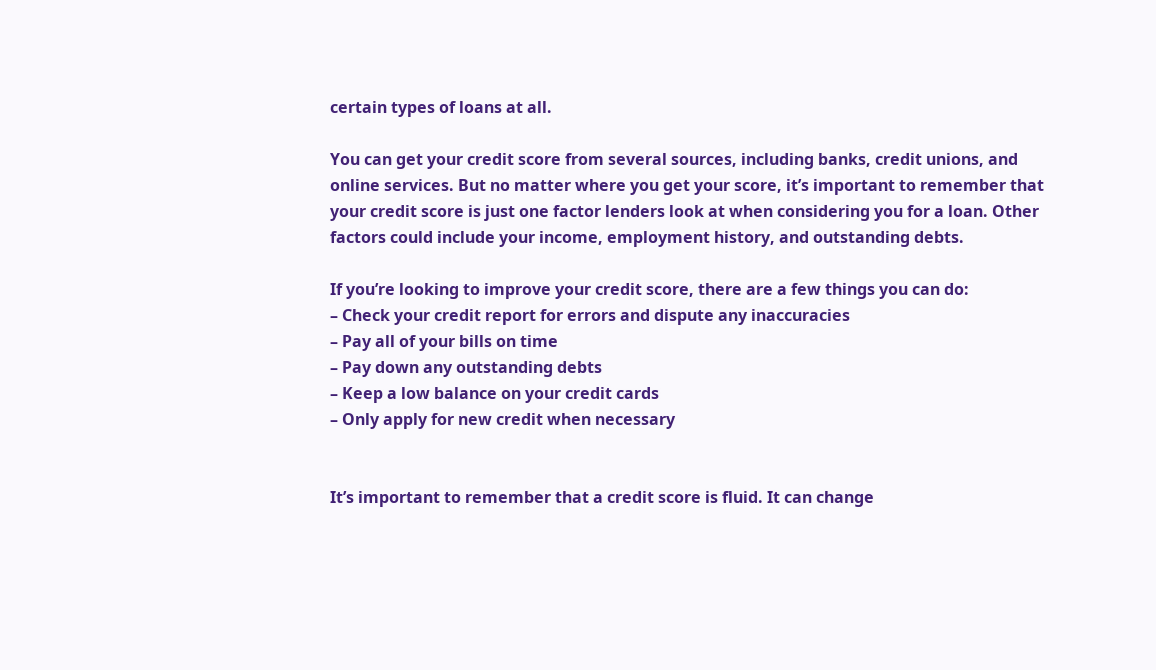certain types of loans at all.

You can get your credit score from several sources, including banks, credit unions, and online services. But no matter where you get your score, it’s important to remember that your credit score is just one factor lenders look at when considering you for a loan. Other factors could include your income, employment history, and outstanding debts.

If you’re looking to improve your credit score, there are a few things you can do:
– Check your credit report for errors and dispute any inaccuracies
– Pay all of your bills on time
– Pay down any outstanding debts
– Keep a low balance on your credit cards
– Only apply for new credit when necessary


It’s important to remember that a credit score is fluid. It can change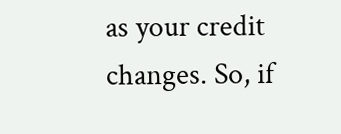as your credit changes. So, if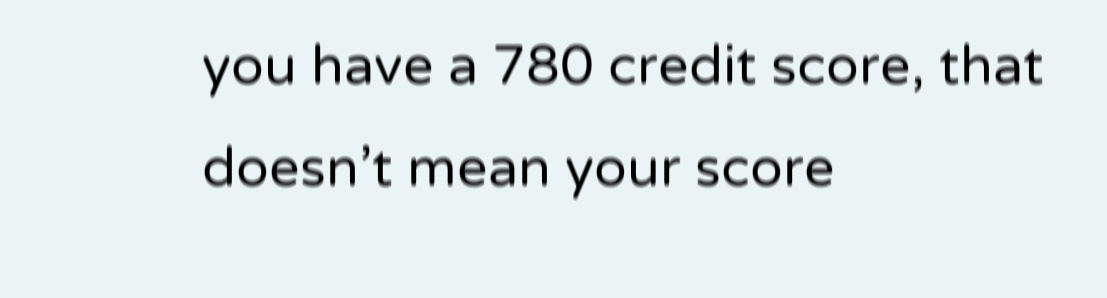you have a 780 credit score, that doesn’t mean your score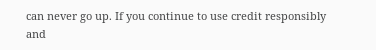can never go up. If you continue to use credit responsibly and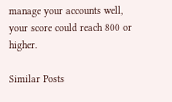manage your accounts well, your score could reach 800 or higher.

Similar Posts